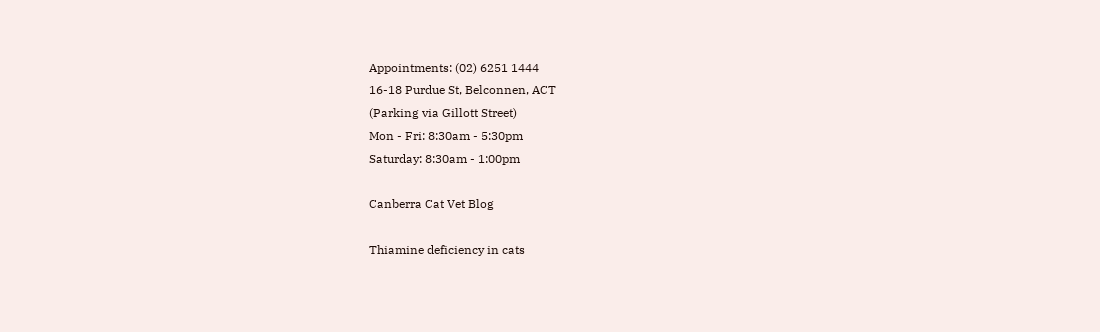Appointments: (02) 6251 1444
16-18 Purdue St, Belconnen, ACT
(Parking via Gillott Street)
Mon - Fri: 8:30am - 5:30pm
Saturday: 8:30am - 1:00pm

Canberra Cat Vet Blog

Thiamine deficiency in cats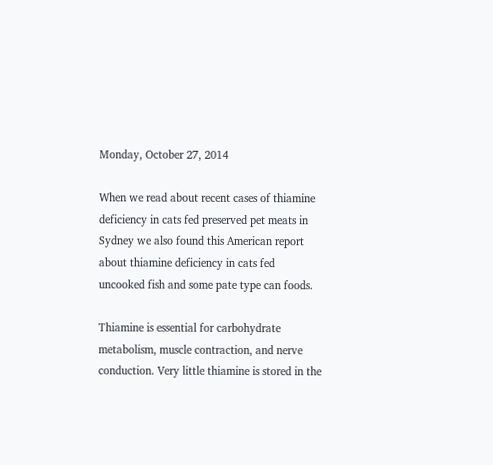Monday, October 27, 2014

When we read about recent cases of thiamine deficiency in cats fed preserved pet meats in Sydney we also found this American report about thiamine deficiency in cats fed uncooked fish and some pate type can foods.

Thiamine is essential for carbohydrate metabolism, muscle contraction, and nerve conduction. Very little thiamine is stored in the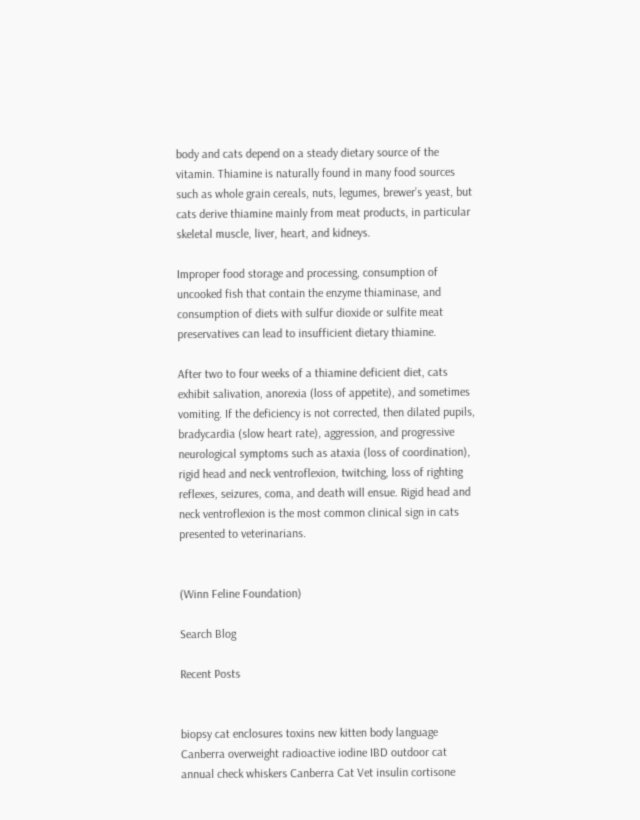body and cats depend on a steady dietary source of the vitamin. Thiamine is naturally found in many food sources such as whole grain cereals, nuts, legumes, brewer’s yeast, but cats derive thiamine mainly from meat products, in particular skeletal muscle, liver, heart, and kidneys.

Improper food storage and processing, consumption of uncooked fish that contain the enzyme thiaminase, and consumption of diets with sulfur dioxide or sulfite meat preservatives can lead to insufficient dietary thiamine.

After two to four weeks of a thiamine deficient diet, cats exhibit salivation, anorexia (loss of appetite), and sometimes vomiting. If the deficiency is not corrected, then dilated pupils, bradycardia (slow heart rate), aggression, and progressive neurological symptoms such as ataxia (loss of coordination), rigid head and neck ventroflexion, twitching, loss of righting reflexes, seizures, coma, and death will ensue. Rigid head and neck ventroflexion is the most common clinical sign in cats presented to veterinarians.


(Winn Feline Foundation)

Search Blog

Recent Posts


biopsy cat enclosures toxins new kitten body language Canberra overweight radioactive iodine IBD outdoor cat annual check whiskers Canberra Cat Vet insulin cortisone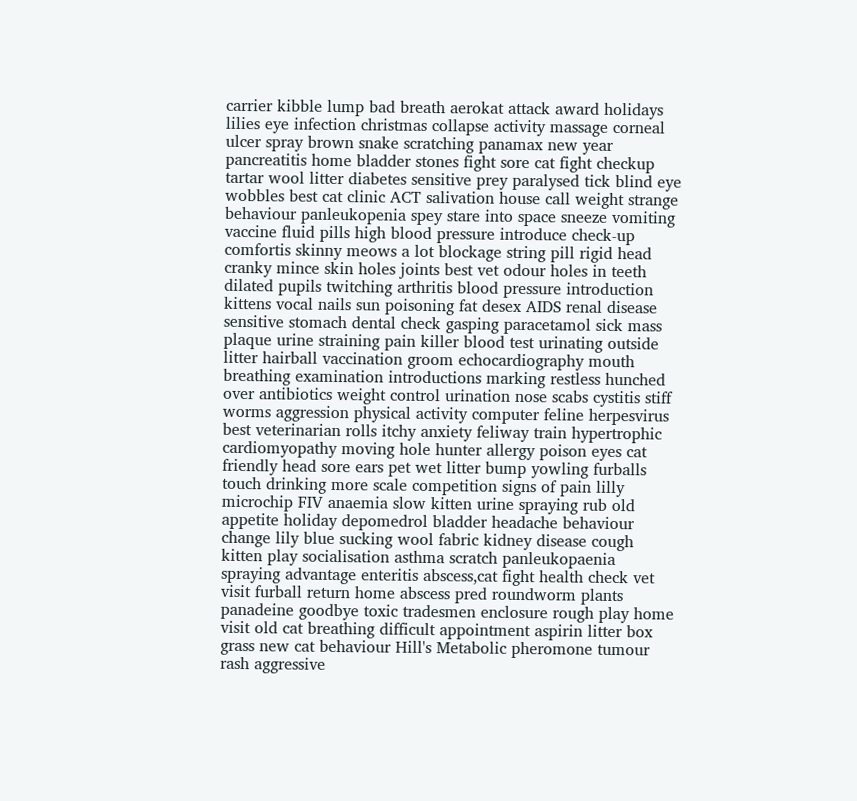carrier kibble lump bad breath aerokat attack award holidays lilies eye infection christmas collapse activity massage corneal ulcer spray brown snake scratching panamax new year pancreatitis home bladder stones fight sore cat fight checkup tartar wool litter diabetes sensitive prey paralysed tick blind eye wobbles best cat clinic ACT salivation house call weight strange behaviour panleukopenia spey stare into space sneeze vomiting vaccine fluid pills high blood pressure introduce check-up comfortis skinny meows a lot blockage string pill rigid head cranky mince skin holes joints best vet odour holes in teeth dilated pupils twitching arthritis blood pressure introduction kittens vocal nails sun poisoning fat desex AIDS renal disease sensitive stomach dental check gasping paracetamol sick mass plaque urine straining pain killer blood test urinating outside litter hairball vaccination groom echocardiography mouth breathing examination introductions marking restless hunched over antibiotics weight control urination nose scabs cystitis stiff worms aggression physical activity computer feline herpesvirus best veterinarian rolls itchy anxiety feliway train hypertrophic cardiomyopathy moving hole hunter allergy poison eyes cat friendly head sore ears pet wet litter bump yowling furballs touch drinking more scale competition signs of pain lilly microchip FIV anaemia slow kitten urine spraying rub old appetite holiday depomedrol bladder headache behaviour change lily blue sucking wool fabric kidney disease cough kitten play socialisation asthma scratch panleukopaenia spraying advantage enteritis abscess,cat fight health check vet visit furball return home abscess pred roundworm plants panadeine goodbye toxic tradesmen enclosure rough play home visit old cat breathing difficult appointment aspirin litter box grass new cat behaviour Hill's Metabolic pheromone tumour rash aggressive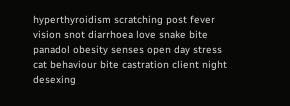hyperthyroidism scratching post fever vision snot diarrhoea love snake bite panadol obesity senses open day stress cat behaviour bite castration client night desexing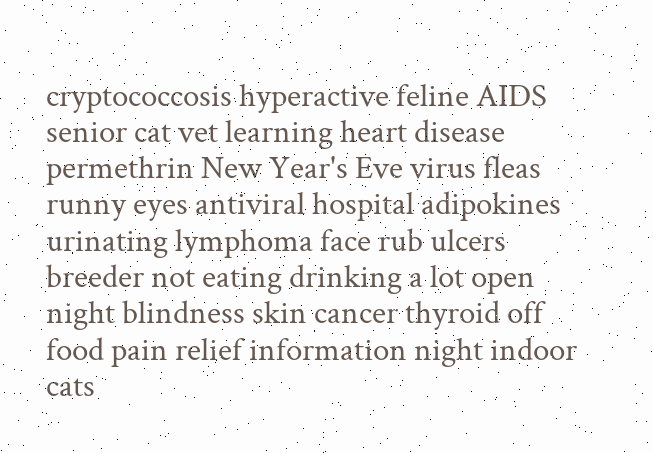cryptococcosis hyperactive feline AIDS senior cat vet learning heart disease permethrin New Year's Eve virus fleas runny eyes antiviral hospital adipokines urinating lymphoma face rub ulcers breeder not eating drinking a lot open night blindness skin cancer thyroid off food pain relief information night indoor cats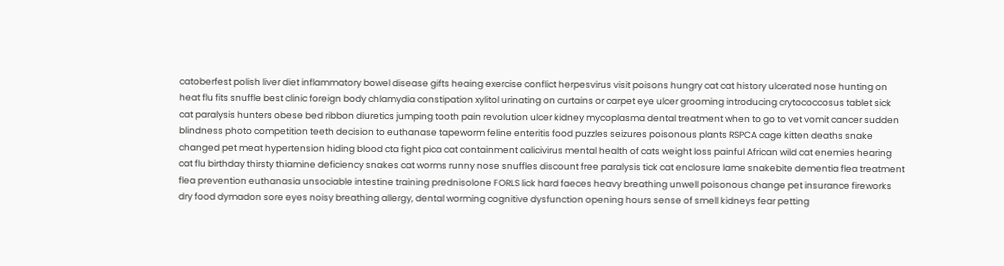catoberfest polish liver diet inflammatory bowel disease gifts heaing exercise conflict herpesvirus visit poisons hungry cat cat history ulcerated nose hunting on heat flu fits snuffle best clinic foreign body chlamydia constipation xylitol urinating on curtains or carpet eye ulcer grooming introducing crytococcosus tablet sick cat paralysis hunters obese bed ribbon diuretics jumping tooth pain revolution ulcer kidney mycoplasma dental treatment when to go to vet vomit cancer sudden blindness photo competition teeth decision to euthanase tapeworm feline enteritis food puzzles seizures poisonous plants RSPCA cage kitten deaths snake changed pet meat hypertension hiding blood cta fight pica cat containment calicivirus mental health of cats weight loss painful African wild cat enemies hearing cat flu birthday thirsty thiamine deficiency snakes cat worms runny nose snuffles discount free paralysis tick cat enclosure lame snakebite dementia flea treatment flea prevention euthanasia unsociable intestine training prednisolone FORLS lick hard faeces heavy breathing unwell poisonous change pet insurance fireworks dry food dymadon sore eyes noisy breathing allergy, dental worming cognitive dysfunction opening hours sense of smell kidneys fear petting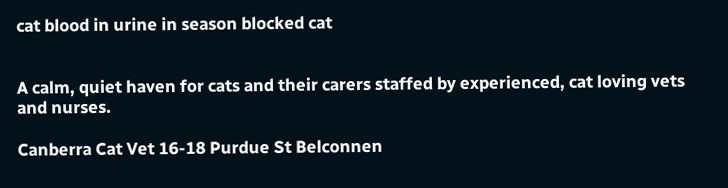cat blood in urine in season blocked cat


A calm, quiet haven for cats and their carers staffed by experienced, cat loving vets and nurses.

Canberra Cat Vet 16-18 Purdue St Belconnen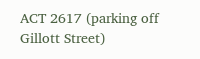ACT 2617 (parking off Gillott Street)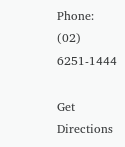Phone: (02) 6251-1444

Get Directions